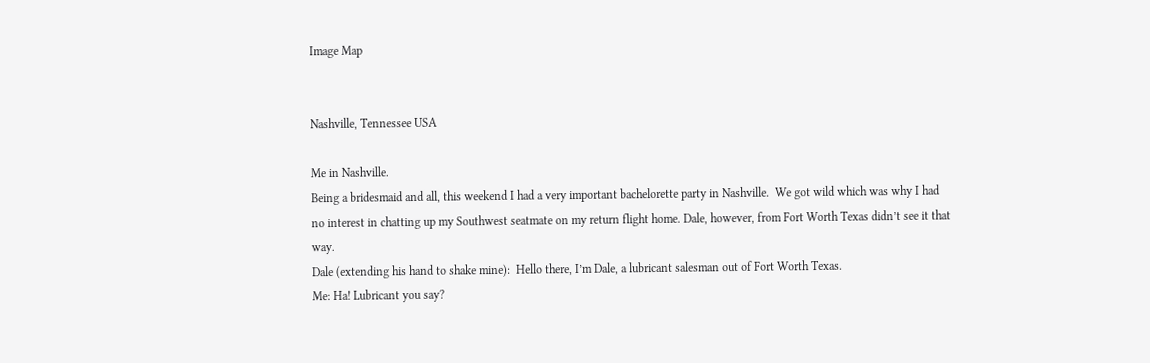Image Map


Nashville, Tennessee USA

Me in Nashville.
Being a bridesmaid and all, this weekend I had a very important bachelorette party in Nashville.  We got wild which was why I had no interest in chatting up my Southwest seatmate on my return flight home. Dale, however, from Fort Worth Texas didn’t see it that way.
Dale (extending his hand to shake mine):  Hello there, I’m Dale, a lubricant salesman out of Fort Worth Texas.
Me: Ha! Lubricant you say?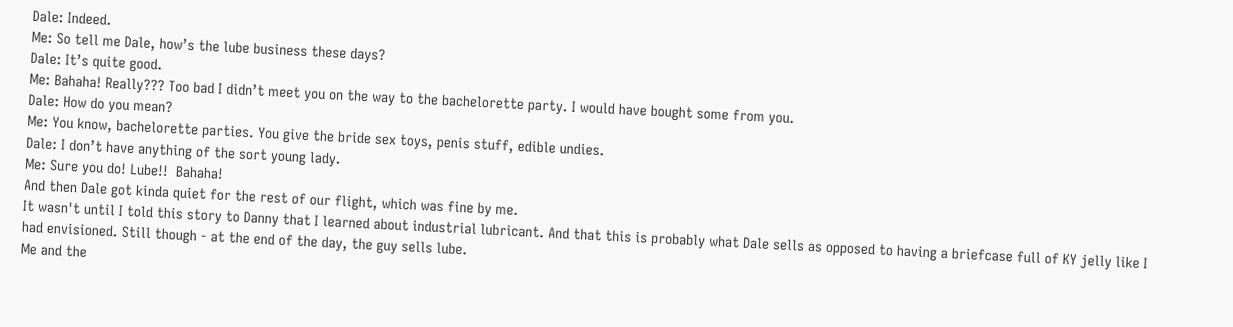Dale: Indeed.
Me: So tell me Dale, how’s the lube business these days?
Dale: It’s quite good.
Me: Bahaha! Really??? Too bad I didn’t meet you on the way to the bachelorette party. I would have bought some from you.
Dale: How do you mean?
Me: You know, bachelorette parties. You give the bride sex toys, penis stuff, edible undies.
Dale: I don’t have anything of the sort young lady.
Me: Sure you do! Lube!!  Bahaha!
And then Dale got kinda quiet for the rest of our flight, which was fine by me.
It wasn't until I told this story to Danny that I learned about industrial lubricant. And that this is probably what Dale sells as opposed to having a briefcase full of KY jelly like I had envisioned. Still though - at the end of the day, the guy sells lube.
Me and the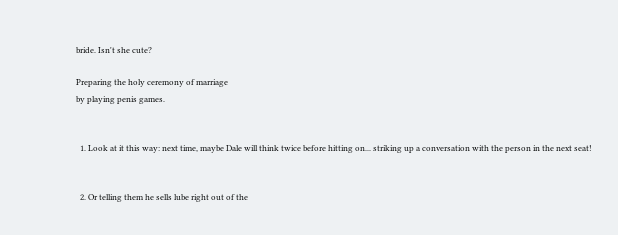bride. Isn't she cute?

Preparing the holy ceremony of marriage
by playing penis games.


  1. Look at it this way: next time, maybe Dale will think twice before hitting on... striking up a conversation with the person in the next seat!


  2. Or telling them he sells lube right out of the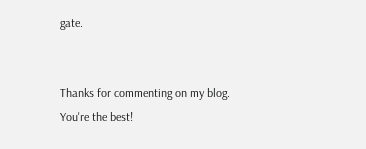gate.


Thanks for commenting on my blog. You're the best!